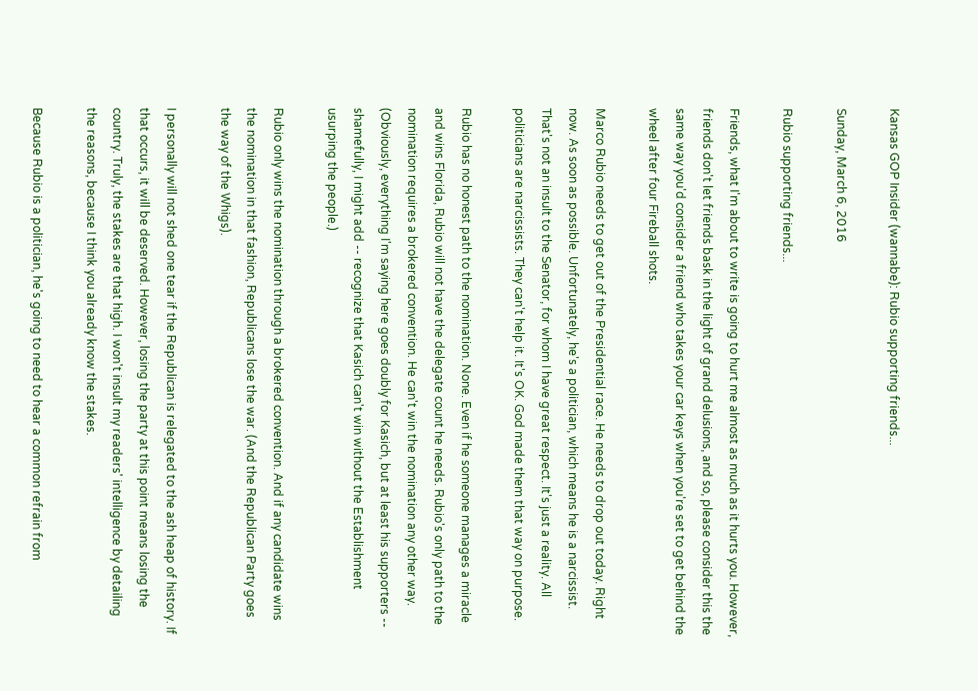Kansas GOP Insider (wannabe): Rubio supporting friends...

Sunday, March 6, 2016

Rubio supporting friends...

Friends, what I'm about to write is going to hurt me almost as much as it hurts you. However, friends don't let friends bask in the light of grand delusions, and so, please consider this the same way you'd consider a friend who takes your car keys when you're set to get behind the wheel after four Fireball shots.

Marco Rubio needs to get out of the Presidential race. He needs to drop out today. Right now. As soon as possible. Unfortunately, he's a politician, which means he is a narcissist. That's not an insult to the Senator, for whom I have great respect. It's just a reality. All politicians are narcissists. They can't help it. It's OK. God made them that way on purpose.

Rubio has no honest path to the nomination. None. Even if he someone manages a miracle and wins Florida, Rubio will not have the delegate count he needs. Rubio's only path to the nomination requires a brokered convention. He can't win the nomination any other way. (Obviously, everything I'm saying here goes doubly for Kasich, but at least his supporters -- shamefully, I might add -- recognize that Kasich can't win without the Establishment usurping the people.)

Rubio only wins the nomination through a brokered convention. And if any candidate wins the nomination in that fashion, Republicans lose the war. (And the Republican Party goes the way of the Whigs).

I personally will not shed one tear if the Republican is relegated to the ash heap of history. If that occurs, it will be deserved. However, losing the party at this point means losing the country. Truly, the stakes are that high. I won't insult my readers' intelligence by detailing the reasons, because I think you already know the stakes.

Because Rubio is a politician, he's going to need to hear a common refrain from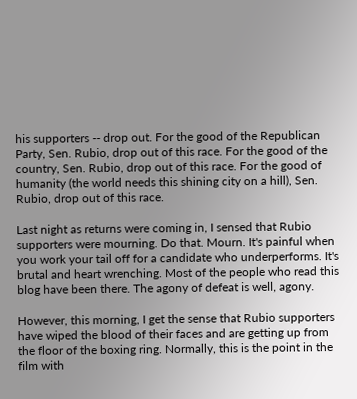his supporters -- drop out. For the good of the Republican Party, Sen. Rubio, drop out of this race. For the good of the country, Sen. Rubio, drop out of this race. For the good of humanity (the world needs this shining city on a hill), Sen. Rubio, drop out of this race.

Last night as returns were coming in, I sensed that Rubio supporters were mourning. Do that. Mourn. It's painful when you work your tail off for a candidate who underperforms. It's brutal and heart wrenching. Most of the people who read this blog have been there. The agony of defeat is well, agony.

However, this morning, I get the sense that Rubio supporters have wiped the blood of their faces and are getting up from the floor of the boxing ring. Normally, this is the point in the film with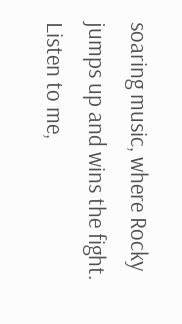soaring music, where Rocky jumps up and wins the fight. Listen to me,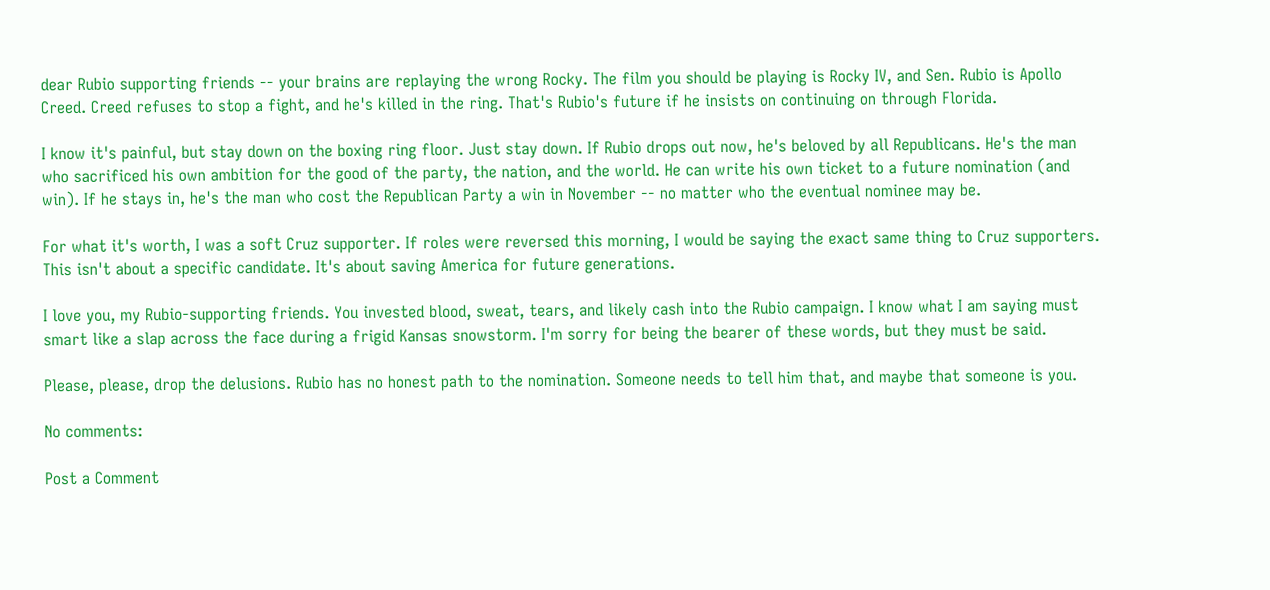dear Rubio supporting friends -- your brains are replaying the wrong Rocky. The film you should be playing is Rocky IV, and Sen. Rubio is Apollo Creed. Creed refuses to stop a fight, and he's killed in the ring. That's Rubio's future if he insists on continuing on through Florida.

I know it's painful, but stay down on the boxing ring floor. Just stay down. If Rubio drops out now, he's beloved by all Republicans. He's the man who sacrificed his own ambition for the good of the party, the nation, and the world. He can write his own ticket to a future nomination (and win). If he stays in, he's the man who cost the Republican Party a win in November -- no matter who the eventual nominee may be.

For what it's worth, I was a soft Cruz supporter. If roles were reversed this morning, I would be saying the exact same thing to Cruz supporters. This isn't about a specific candidate. It's about saving America for future generations.

I love you, my Rubio-supporting friends. You invested blood, sweat, tears, and likely cash into the Rubio campaign. I know what I am saying must smart like a slap across the face during a frigid Kansas snowstorm. I'm sorry for being the bearer of these words, but they must be said.

Please, please, drop the delusions. Rubio has no honest path to the nomination. Someone needs to tell him that, and maybe that someone is you.

No comments:

Post a Comment